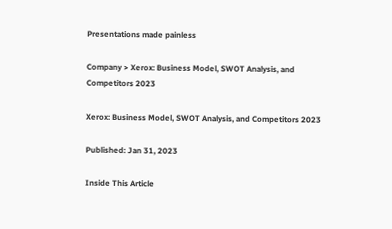Presentations made painless

Company > Xerox: Business Model, SWOT Analysis, and Competitors 2023

Xerox: Business Model, SWOT Analysis, and Competitors 2023

Published: Jan 31, 2023

Inside This Article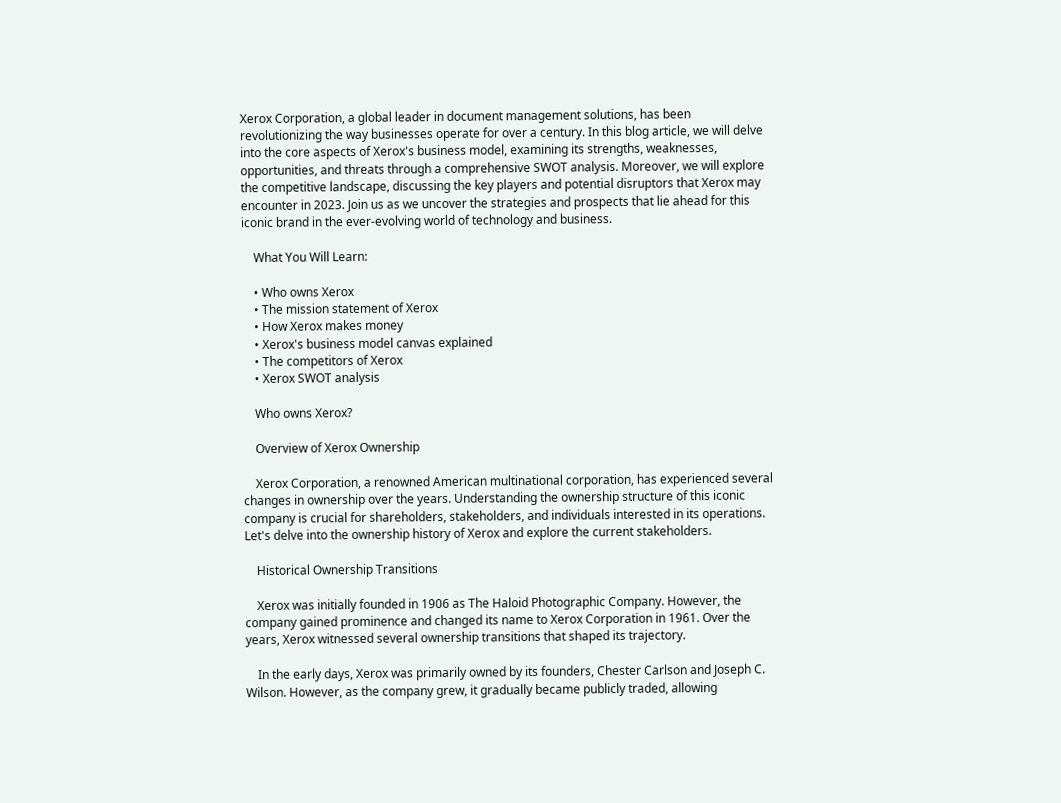Xerox Corporation, a global leader in document management solutions, has been revolutionizing the way businesses operate for over a century. In this blog article, we will delve into the core aspects of Xerox's business model, examining its strengths, weaknesses, opportunities, and threats through a comprehensive SWOT analysis. Moreover, we will explore the competitive landscape, discussing the key players and potential disruptors that Xerox may encounter in 2023. Join us as we uncover the strategies and prospects that lie ahead for this iconic brand in the ever-evolving world of technology and business.

    What You Will Learn:

    • Who owns Xerox
    • The mission statement of Xerox
    • How Xerox makes money
    • Xerox's business model canvas explained
    • The competitors of Xerox
    • Xerox SWOT analysis

    Who owns Xerox?

    Overview of Xerox Ownership

    Xerox Corporation, a renowned American multinational corporation, has experienced several changes in ownership over the years. Understanding the ownership structure of this iconic company is crucial for shareholders, stakeholders, and individuals interested in its operations. Let's delve into the ownership history of Xerox and explore the current stakeholders.

    Historical Ownership Transitions

    Xerox was initially founded in 1906 as The Haloid Photographic Company. However, the company gained prominence and changed its name to Xerox Corporation in 1961. Over the years, Xerox witnessed several ownership transitions that shaped its trajectory.

    In the early days, Xerox was primarily owned by its founders, Chester Carlson and Joseph C. Wilson. However, as the company grew, it gradually became publicly traded, allowing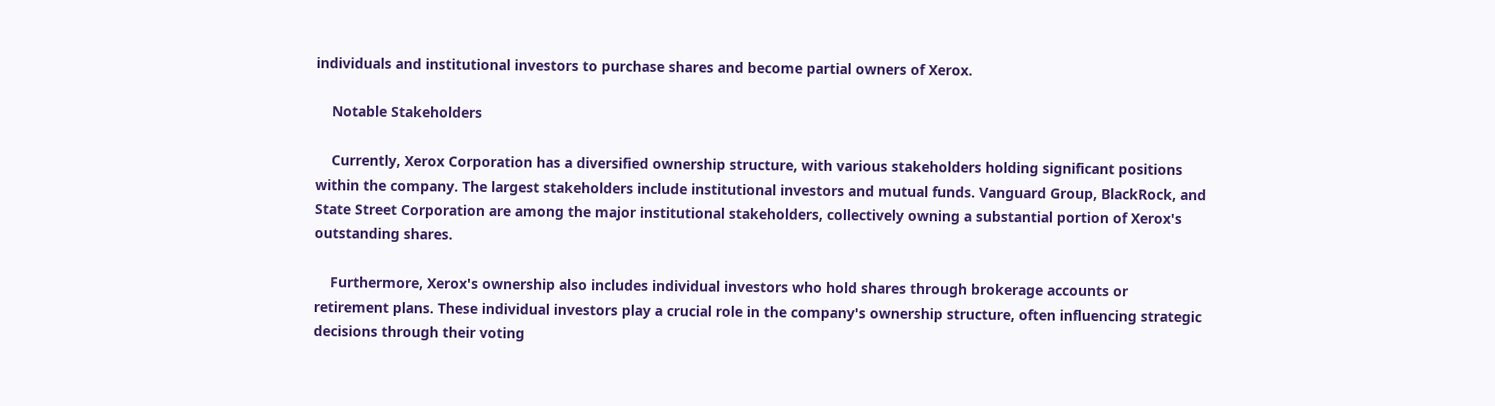individuals and institutional investors to purchase shares and become partial owners of Xerox.

    Notable Stakeholders

    Currently, Xerox Corporation has a diversified ownership structure, with various stakeholders holding significant positions within the company. The largest stakeholders include institutional investors and mutual funds. Vanguard Group, BlackRock, and State Street Corporation are among the major institutional stakeholders, collectively owning a substantial portion of Xerox's outstanding shares.

    Furthermore, Xerox's ownership also includes individual investors who hold shares through brokerage accounts or retirement plans. These individual investors play a crucial role in the company's ownership structure, often influencing strategic decisions through their voting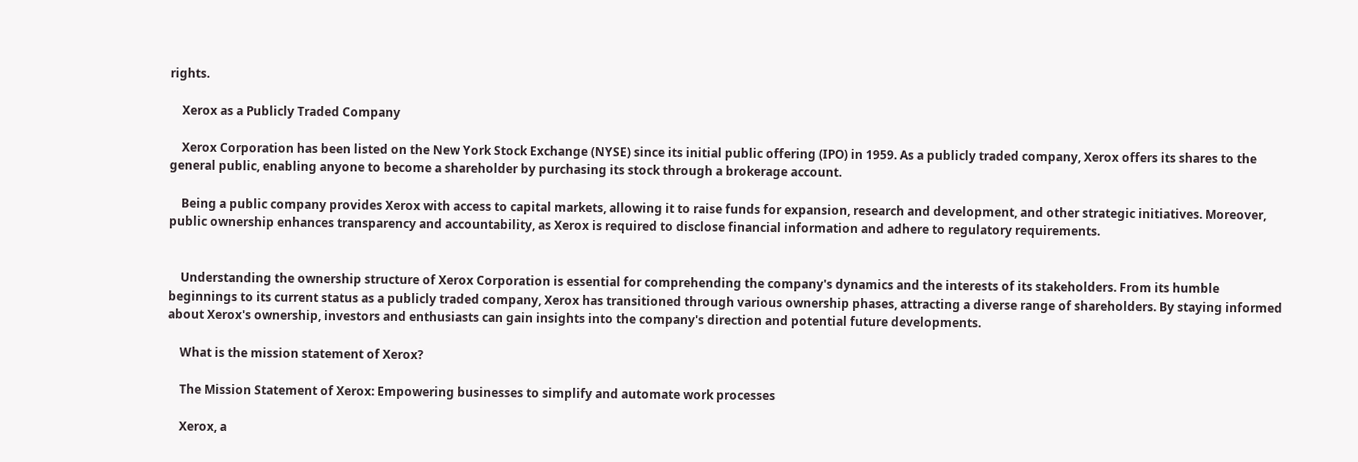rights.

    Xerox as a Publicly Traded Company

    Xerox Corporation has been listed on the New York Stock Exchange (NYSE) since its initial public offering (IPO) in 1959. As a publicly traded company, Xerox offers its shares to the general public, enabling anyone to become a shareholder by purchasing its stock through a brokerage account.

    Being a public company provides Xerox with access to capital markets, allowing it to raise funds for expansion, research and development, and other strategic initiatives. Moreover, public ownership enhances transparency and accountability, as Xerox is required to disclose financial information and adhere to regulatory requirements.


    Understanding the ownership structure of Xerox Corporation is essential for comprehending the company's dynamics and the interests of its stakeholders. From its humble beginnings to its current status as a publicly traded company, Xerox has transitioned through various ownership phases, attracting a diverse range of shareholders. By staying informed about Xerox's ownership, investors and enthusiasts can gain insights into the company's direction and potential future developments.

    What is the mission statement of Xerox?

    The Mission Statement of Xerox: Empowering businesses to simplify and automate work processes

    Xerox, a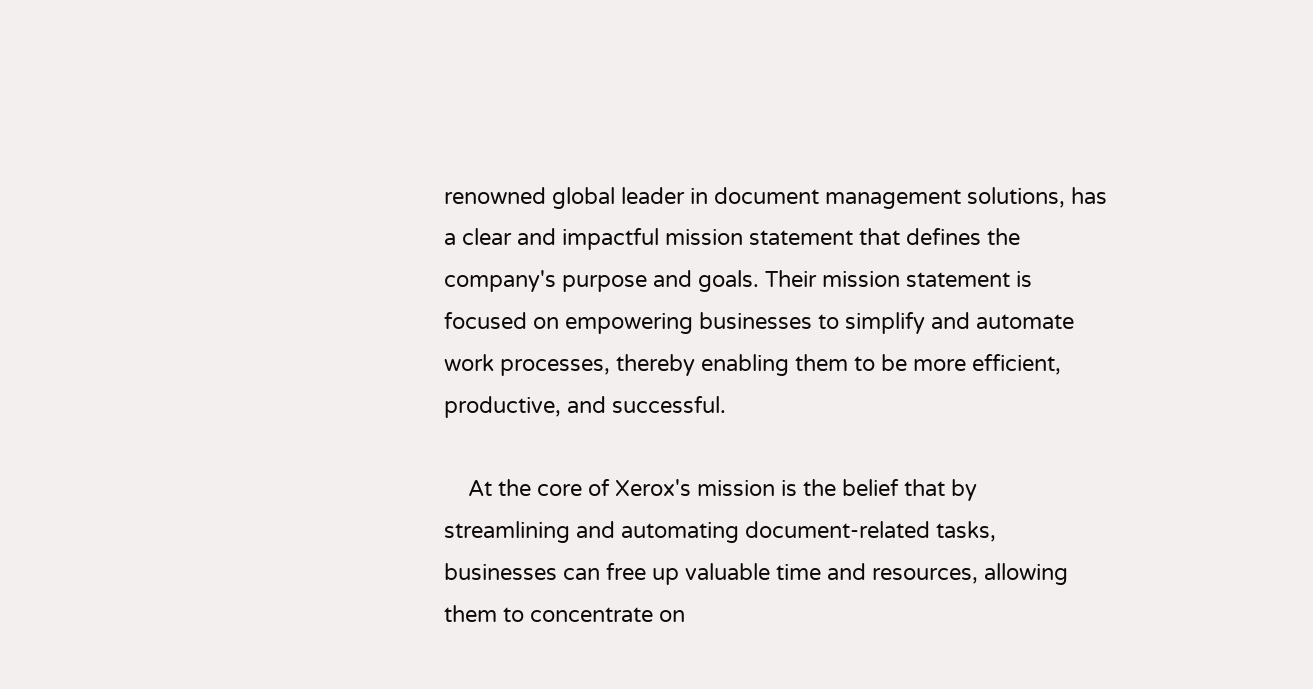renowned global leader in document management solutions, has a clear and impactful mission statement that defines the company's purpose and goals. Their mission statement is focused on empowering businesses to simplify and automate work processes, thereby enabling them to be more efficient, productive, and successful.

    At the core of Xerox's mission is the belief that by streamlining and automating document-related tasks, businesses can free up valuable time and resources, allowing them to concentrate on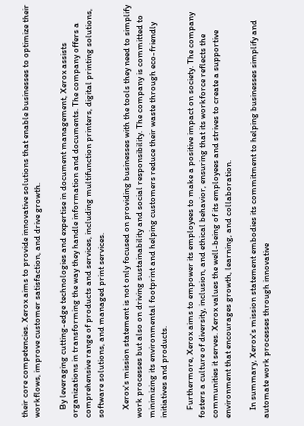their core competencies. Xerox aims to provide innovative solutions that enable businesses to optimize their workflows, improve customer satisfaction, and drive growth.

    By leveraging cutting-edge technologies and expertise in document management, Xerox assists organizations in transforming the way they handle information and documents. The company offers a comprehensive range of products and services, including multifunction printers, digital printing solutions, software solutions, and managed print services.

    Xerox's mission statement is not only focused on providing businesses with the tools they need to simplify work processes but also on driving sustainability and social responsibility. The company is committed to minimizing its environmental footprint and helping customers reduce their waste through eco-friendly initiatives and products.

    Furthermore, Xerox aims to empower its employees to make a positive impact on society. The company fosters a culture of diversity, inclusion, and ethical behavior, ensuring that its workforce reflects the communities it serves. Xerox values the well-being of its employees and strives to create a supportive environment that encourages growth, learning, and collaboration.

    In summary, Xerox's mission statement embodies its commitment to helping businesses simplify and automate work processes through innovative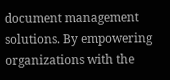document management solutions. By empowering organizations with the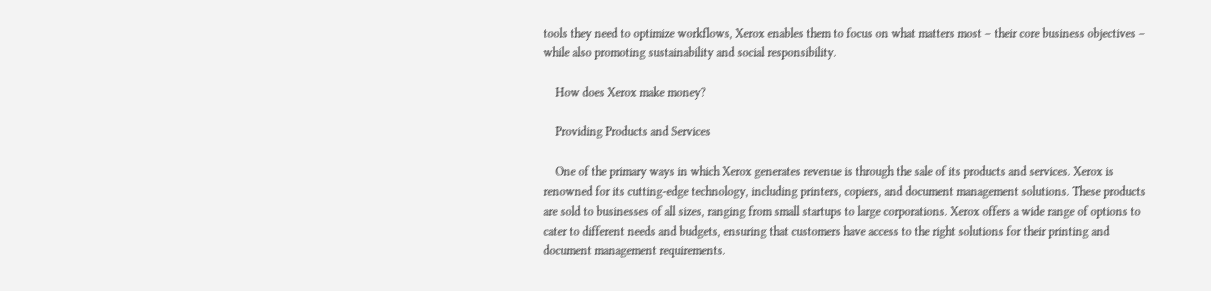tools they need to optimize workflows, Xerox enables them to focus on what matters most – their core business objectives – while also promoting sustainability and social responsibility.

    How does Xerox make money?

    Providing Products and Services

    One of the primary ways in which Xerox generates revenue is through the sale of its products and services. Xerox is renowned for its cutting-edge technology, including printers, copiers, and document management solutions. These products are sold to businesses of all sizes, ranging from small startups to large corporations. Xerox offers a wide range of options to cater to different needs and budgets, ensuring that customers have access to the right solutions for their printing and document management requirements.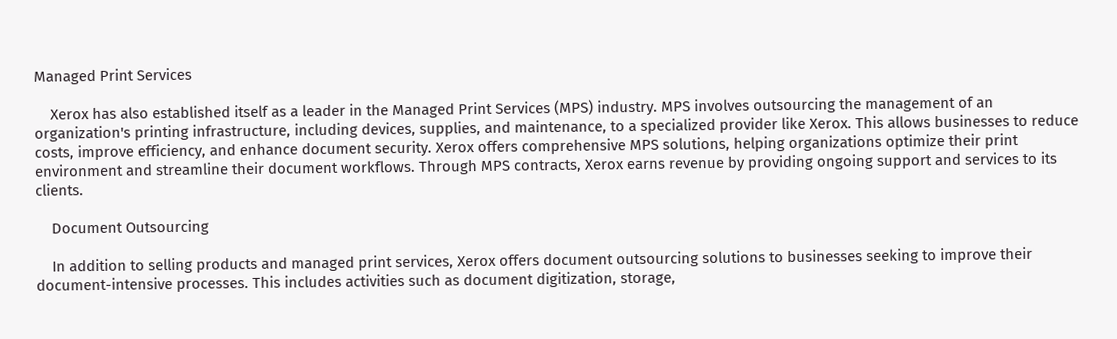Managed Print Services

    Xerox has also established itself as a leader in the Managed Print Services (MPS) industry. MPS involves outsourcing the management of an organization's printing infrastructure, including devices, supplies, and maintenance, to a specialized provider like Xerox. This allows businesses to reduce costs, improve efficiency, and enhance document security. Xerox offers comprehensive MPS solutions, helping organizations optimize their print environment and streamline their document workflows. Through MPS contracts, Xerox earns revenue by providing ongoing support and services to its clients.

    Document Outsourcing

    In addition to selling products and managed print services, Xerox offers document outsourcing solutions to businesses seeking to improve their document-intensive processes. This includes activities such as document digitization, storage,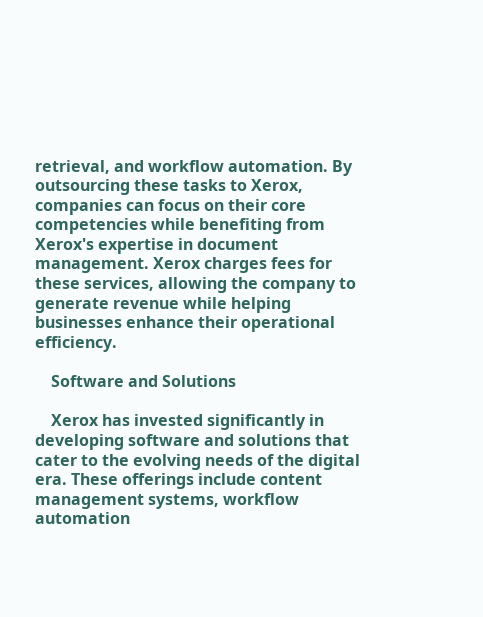retrieval, and workflow automation. By outsourcing these tasks to Xerox, companies can focus on their core competencies while benefiting from Xerox's expertise in document management. Xerox charges fees for these services, allowing the company to generate revenue while helping businesses enhance their operational efficiency.

    Software and Solutions

    Xerox has invested significantly in developing software and solutions that cater to the evolving needs of the digital era. These offerings include content management systems, workflow automation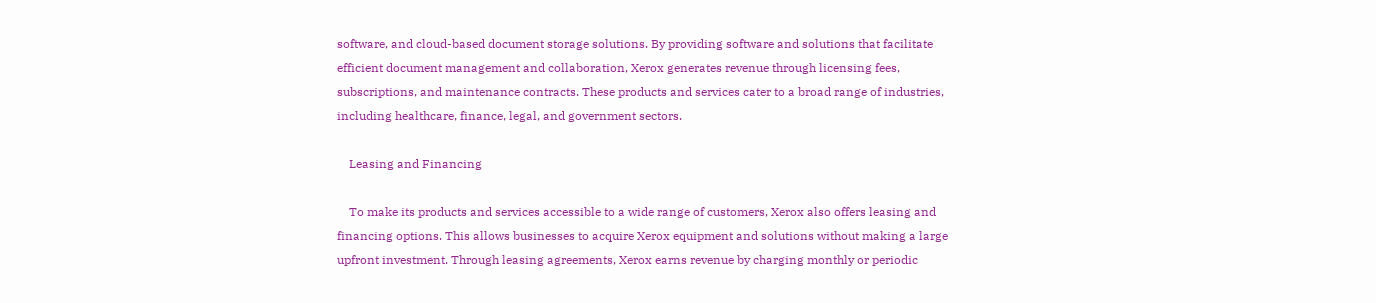software, and cloud-based document storage solutions. By providing software and solutions that facilitate efficient document management and collaboration, Xerox generates revenue through licensing fees, subscriptions, and maintenance contracts. These products and services cater to a broad range of industries, including healthcare, finance, legal, and government sectors.

    Leasing and Financing

    To make its products and services accessible to a wide range of customers, Xerox also offers leasing and financing options. This allows businesses to acquire Xerox equipment and solutions without making a large upfront investment. Through leasing agreements, Xerox earns revenue by charging monthly or periodic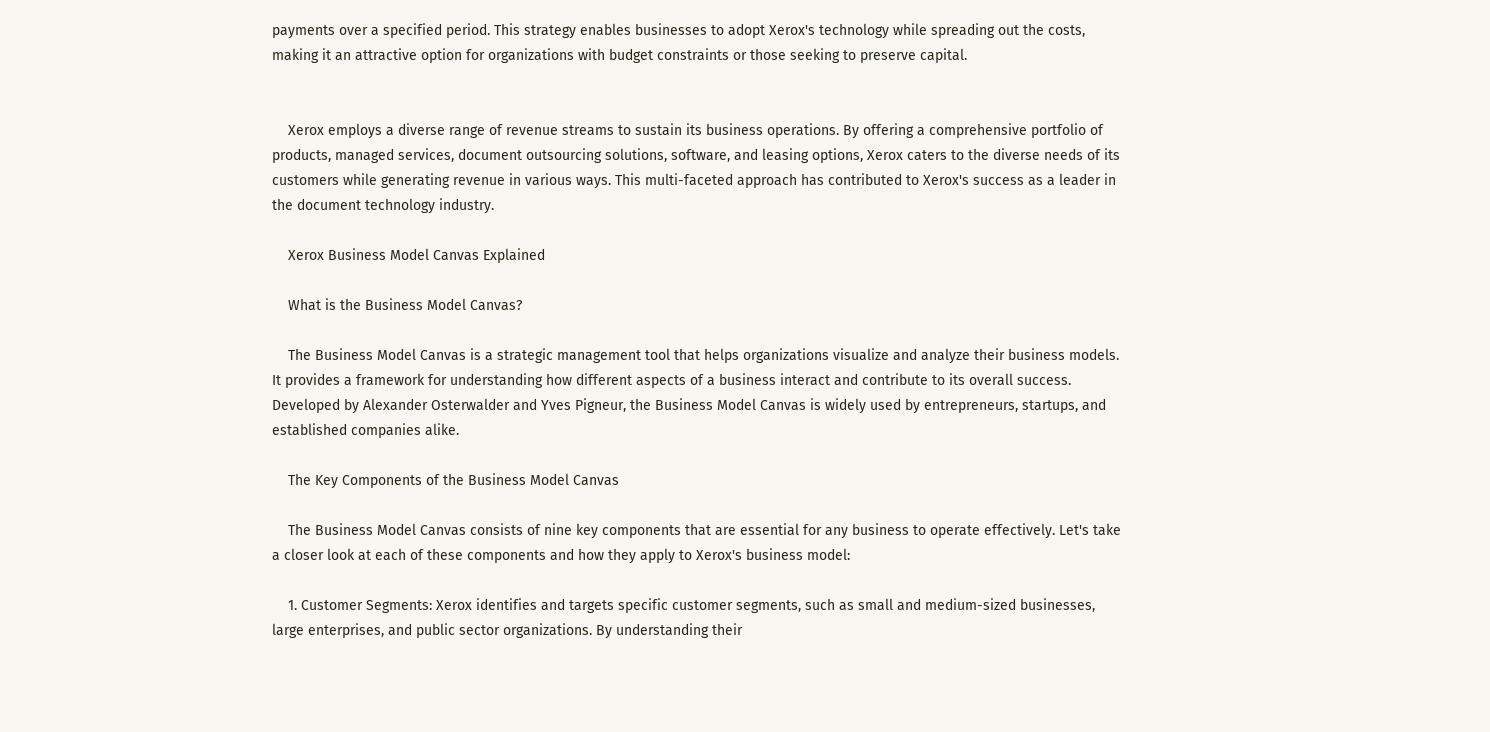payments over a specified period. This strategy enables businesses to adopt Xerox's technology while spreading out the costs, making it an attractive option for organizations with budget constraints or those seeking to preserve capital.


    Xerox employs a diverse range of revenue streams to sustain its business operations. By offering a comprehensive portfolio of products, managed services, document outsourcing solutions, software, and leasing options, Xerox caters to the diverse needs of its customers while generating revenue in various ways. This multi-faceted approach has contributed to Xerox's success as a leader in the document technology industry.

    Xerox Business Model Canvas Explained

    What is the Business Model Canvas?

    The Business Model Canvas is a strategic management tool that helps organizations visualize and analyze their business models. It provides a framework for understanding how different aspects of a business interact and contribute to its overall success. Developed by Alexander Osterwalder and Yves Pigneur, the Business Model Canvas is widely used by entrepreneurs, startups, and established companies alike.

    The Key Components of the Business Model Canvas

    The Business Model Canvas consists of nine key components that are essential for any business to operate effectively. Let's take a closer look at each of these components and how they apply to Xerox's business model:

    1. Customer Segments: Xerox identifies and targets specific customer segments, such as small and medium-sized businesses, large enterprises, and public sector organizations. By understanding their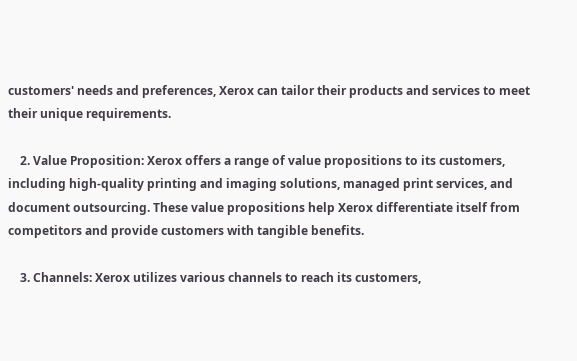customers' needs and preferences, Xerox can tailor their products and services to meet their unique requirements.

    2. Value Proposition: Xerox offers a range of value propositions to its customers, including high-quality printing and imaging solutions, managed print services, and document outsourcing. These value propositions help Xerox differentiate itself from competitors and provide customers with tangible benefits.

    3. Channels: Xerox utilizes various channels to reach its customers,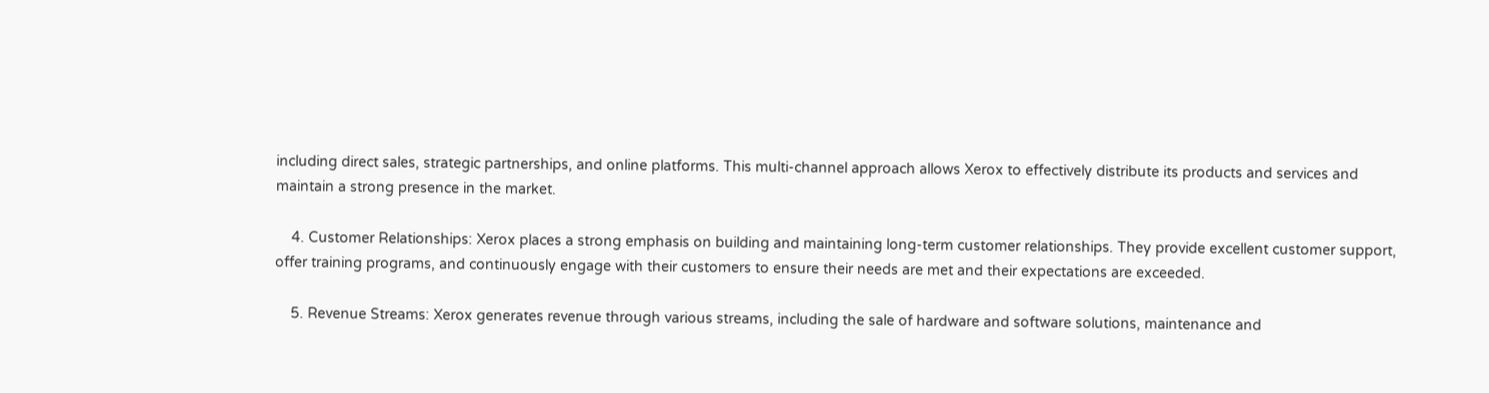including direct sales, strategic partnerships, and online platforms. This multi-channel approach allows Xerox to effectively distribute its products and services and maintain a strong presence in the market.

    4. Customer Relationships: Xerox places a strong emphasis on building and maintaining long-term customer relationships. They provide excellent customer support, offer training programs, and continuously engage with their customers to ensure their needs are met and their expectations are exceeded.

    5. Revenue Streams: Xerox generates revenue through various streams, including the sale of hardware and software solutions, maintenance and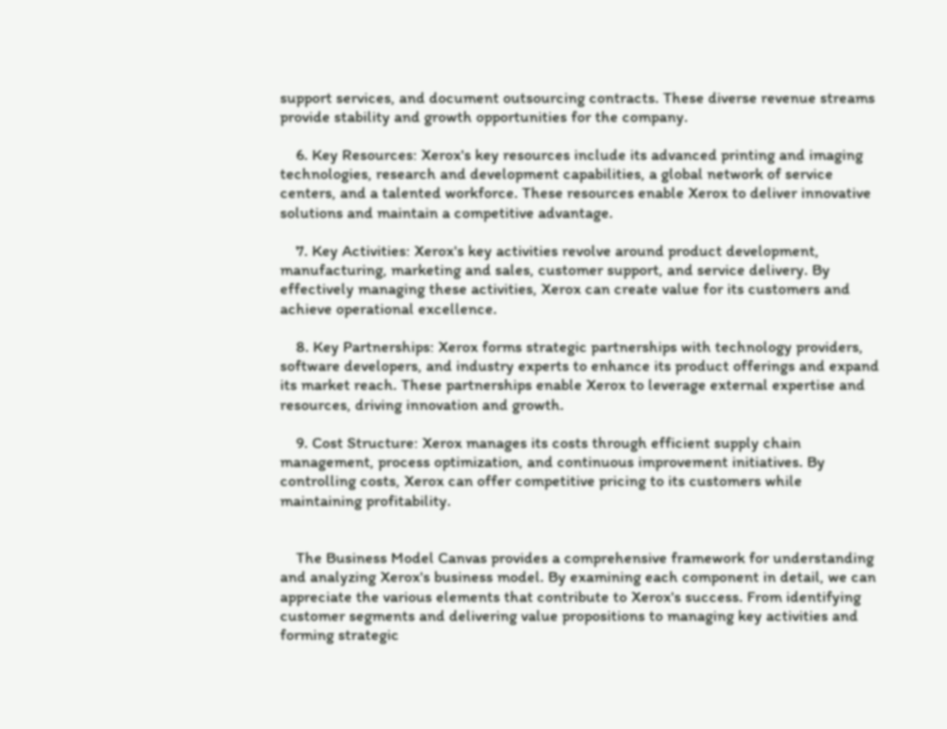support services, and document outsourcing contracts. These diverse revenue streams provide stability and growth opportunities for the company.

    6. Key Resources: Xerox's key resources include its advanced printing and imaging technologies, research and development capabilities, a global network of service centers, and a talented workforce. These resources enable Xerox to deliver innovative solutions and maintain a competitive advantage.

    7. Key Activities: Xerox's key activities revolve around product development, manufacturing, marketing and sales, customer support, and service delivery. By effectively managing these activities, Xerox can create value for its customers and achieve operational excellence.

    8. Key Partnerships: Xerox forms strategic partnerships with technology providers, software developers, and industry experts to enhance its product offerings and expand its market reach. These partnerships enable Xerox to leverage external expertise and resources, driving innovation and growth.

    9. Cost Structure: Xerox manages its costs through efficient supply chain management, process optimization, and continuous improvement initiatives. By controlling costs, Xerox can offer competitive pricing to its customers while maintaining profitability.


    The Business Model Canvas provides a comprehensive framework for understanding and analyzing Xerox's business model. By examining each component in detail, we can appreciate the various elements that contribute to Xerox's success. From identifying customer segments and delivering value propositions to managing key activities and forming strategic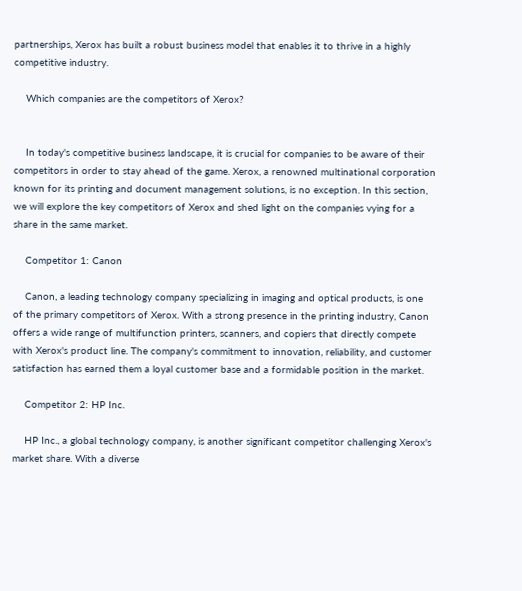partnerships, Xerox has built a robust business model that enables it to thrive in a highly competitive industry.

    Which companies are the competitors of Xerox?


    In today's competitive business landscape, it is crucial for companies to be aware of their competitors in order to stay ahead of the game. Xerox, a renowned multinational corporation known for its printing and document management solutions, is no exception. In this section, we will explore the key competitors of Xerox and shed light on the companies vying for a share in the same market.

    Competitor 1: Canon

    Canon, a leading technology company specializing in imaging and optical products, is one of the primary competitors of Xerox. With a strong presence in the printing industry, Canon offers a wide range of multifunction printers, scanners, and copiers that directly compete with Xerox's product line. The company's commitment to innovation, reliability, and customer satisfaction has earned them a loyal customer base and a formidable position in the market.

    Competitor 2: HP Inc.

    HP Inc., a global technology company, is another significant competitor challenging Xerox's market share. With a diverse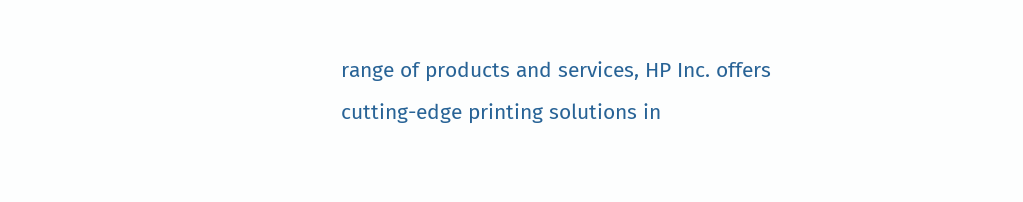range of products and services, HP Inc. offers cutting-edge printing solutions in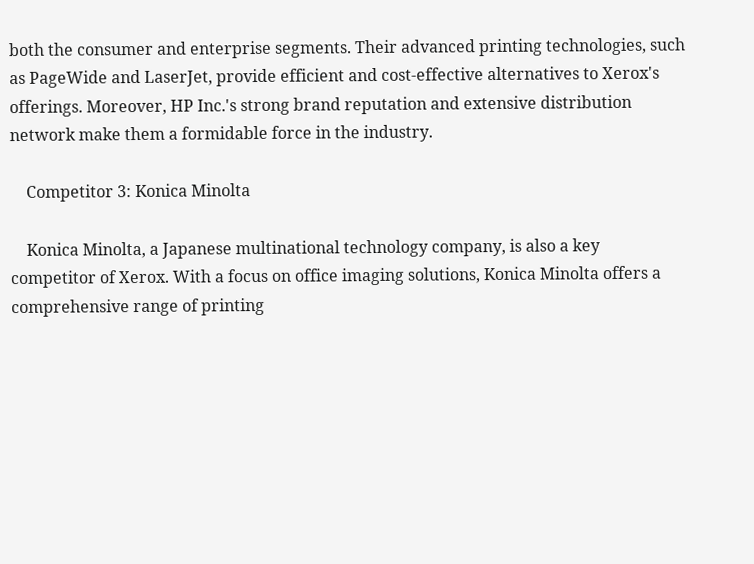both the consumer and enterprise segments. Their advanced printing technologies, such as PageWide and LaserJet, provide efficient and cost-effective alternatives to Xerox's offerings. Moreover, HP Inc.'s strong brand reputation and extensive distribution network make them a formidable force in the industry.

    Competitor 3: Konica Minolta

    Konica Minolta, a Japanese multinational technology company, is also a key competitor of Xerox. With a focus on office imaging solutions, Konica Minolta offers a comprehensive range of printing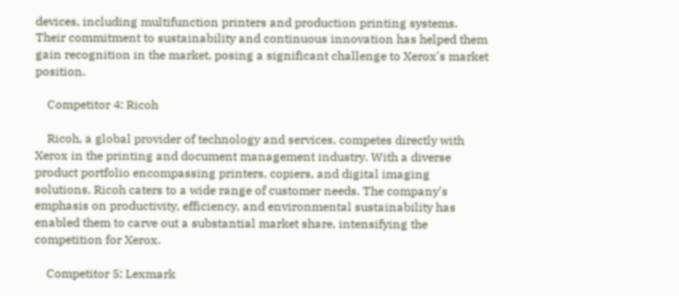devices, including multifunction printers and production printing systems. Their commitment to sustainability and continuous innovation has helped them gain recognition in the market, posing a significant challenge to Xerox's market position.

    Competitor 4: Ricoh

    Ricoh, a global provider of technology and services, competes directly with Xerox in the printing and document management industry. With a diverse product portfolio encompassing printers, copiers, and digital imaging solutions, Ricoh caters to a wide range of customer needs. The company's emphasis on productivity, efficiency, and environmental sustainability has enabled them to carve out a substantial market share, intensifying the competition for Xerox.

    Competitor 5: Lexmark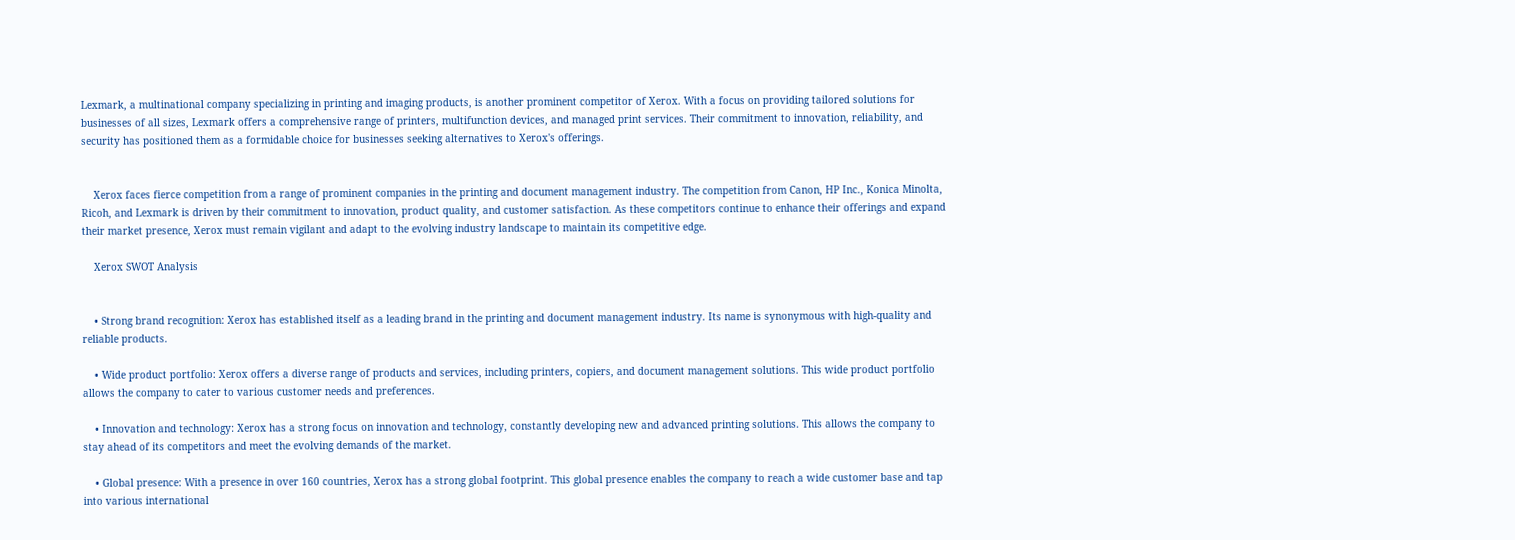Lexmark, a multinational company specializing in printing and imaging products, is another prominent competitor of Xerox. With a focus on providing tailored solutions for businesses of all sizes, Lexmark offers a comprehensive range of printers, multifunction devices, and managed print services. Their commitment to innovation, reliability, and security has positioned them as a formidable choice for businesses seeking alternatives to Xerox's offerings.


    Xerox faces fierce competition from a range of prominent companies in the printing and document management industry. The competition from Canon, HP Inc., Konica Minolta, Ricoh, and Lexmark is driven by their commitment to innovation, product quality, and customer satisfaction. As these competitors continue to enhance their offerings and expand their market presence, Xerox must remain vigilant and adapt to the evolving industry landscape to maintain its competitive edge.

    Xerox SWOT Analysis


    • Strong brand recognition: Xerox has established itself as a leading brand in the printing and document management industry. Its name is synonymous with high-quality and reliable products.

    • Wide product portfolio: Xerox offers a diverse range of products and services, including printers, copiers, and document management solutions. This wide product portfolio allows the company to cater to various customer needs and preferences.

    • Innovation and technology: Xerox has a strong focus on innovation and technology, constantly developing new and advanced printing solutions. This allows the company to stay ahead of its competitors and meet the evolving demands of the market.

    • Global presence: With a presence in over 160 countries, Xerox has a strong global footprint. This global presence enables the company to reach a wide customer base and tap into various international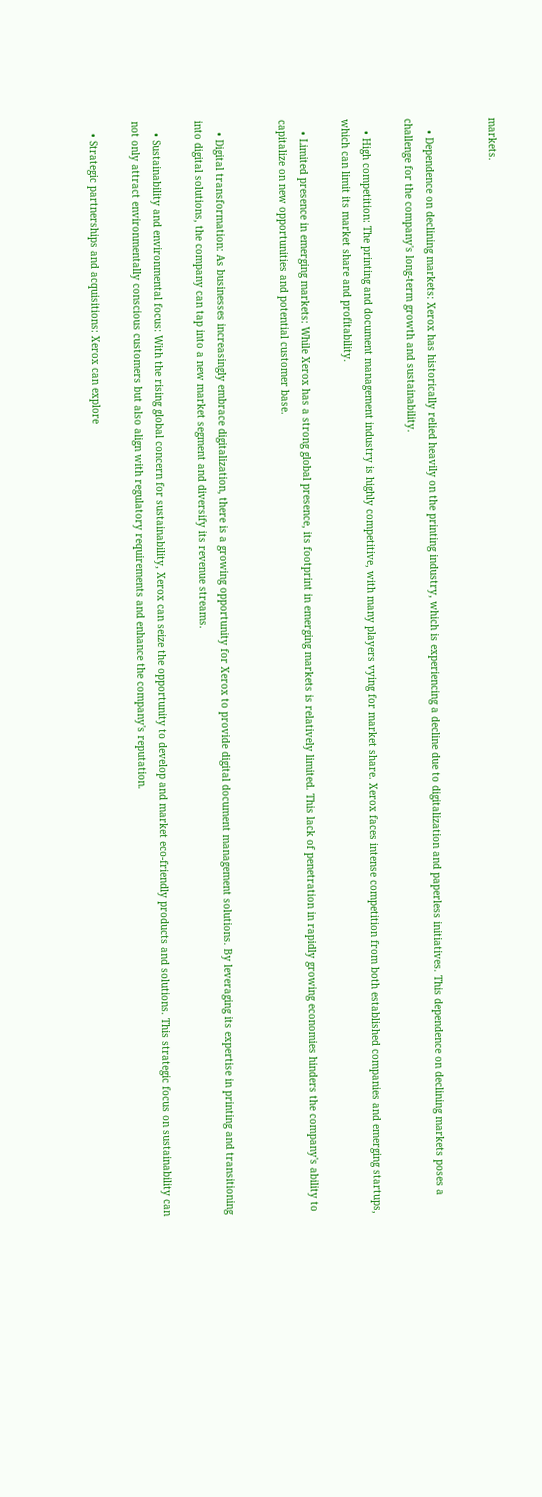markets.


    • Dependence on declining markets: Xerox has historically relied heavily on the printing industry, which is experiencing a decline due to digitalization and paperless initiatives. This dependence on declining markets poses a challenge for the company's long-term growth and sustainability.

    • High competition: The printing and document management industry is highly competitive, with many players vying for market share. Xerox faces intense competition from both established companies and emerging startups, which can limit its market share and profitability.

    • Limited presence in emerging markets: While Xerox has a strong global presence, its footprint in emerging markets is relatively limited. This lack of penetration in rapidly growing economies hinders the company's ability to capitalize on new opportunities and potential customer base.


    • Digital transformation: As businesses increasingly embrace digitalization, there is a growing opportunity for Xerox to provide digital document management solutions. By leveraging its expertise in printing and transitioning into digital solutions, the company can tap into a new market segment and diversify its revenue streams.

    • Sustainability and environmental focus: With the rising global concern for sustainability, Xerox can seize the opportunity to develop and market eco-friendly products and solutions. This strategic focus on sustainability can not only attract environmentally conscious customers but also align with regulatory requirements and enhance the company's reputation.

    • Strategic partnerships and acquisitions: Xerox can explore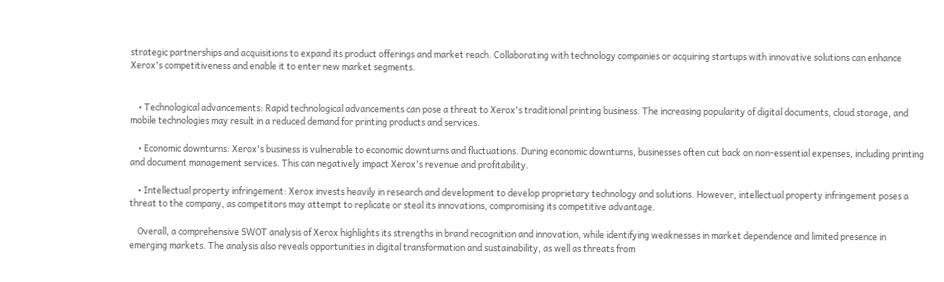strategic partnerships and acquisitions to expand its product offerings and market reach. Collaborating with technology companies or acquiring startups with innovative solutions can enhance Xerox's competitiveness and enable it to enter new market segments.


    • Technological advancements: Rapid technological advancements can pose a threat to Xerox's traditional printing business. The increasing popularity of digital documents, cloud storage, and mobile technologies may result in a reduced demand for printing products and services.

    • Economic downturns: Xerox's business is vulnerable to economic downturns and fluctuations. During economic downturns, businesses often cut back on non-essential expenses, including printing and document management services. This can negatively impact Xerox's revenue and profitability.

    • Intellectual property infringement: Xerox invests heavily in research and development to develop proprietary technology and solutions. However, intellectual property infringement poses a threat to the company, as competitors may attempt to replicate or steal its innovations, compromising its competitive advantage.

    Overall, a comprehensive SWOT analysis of Xerox highlights its strengths in brand recognition and innovation, while identifying weaknesses in market dependence and limited presence in emerging markets. The analysis also reveals opportunities in digital transformation and sustainability, as well as threats from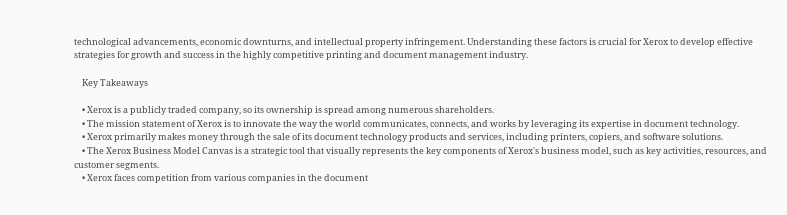technological advancements, economic downturns, and intellectual property infringement. Understanding these factors is crucial for Xerox to develop effective strategies for growth and success in the highly competitive printing and document management industry.

    Key Takeaways

    • Xerox is a publicly traded company, so its ownership is spread among numerous shareholders.
    • The mission statement of Xerox is to innovate the way the world communicates, connects, and works by leveraging its expertise in document technology.
    • Xerox primarily makes money through the sale of its document technology products and services, including printers, copiers, and software solutions.
    • The Xerox Business Model Canvas is a strategic tool that visually represents the key components of Xerox's business model, such as key activities, resources, and customer segments.
    • Xerox faces competition from various companies in the document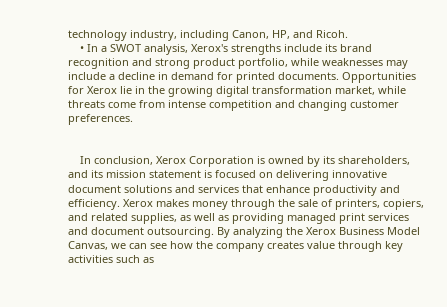technology industry, including Canon, HP, and Ricoh.
    • In a SWOT analysis, Xerox's strengths include its brand recognition and strong product portfolio, while weaknesses may include a decline in demand for printed documents. Opportunities for Xerox lie in the growing digital transformation market, while threats come from intense competition and changing customer preferences.


    In conclusion, Xerox Corporation is owned by its shareholders, and its mission statement is focused on delivering innovative document solutions and services that enhance productivity and efficiency. Xerox makes money through the sale of printers, copiers, and related supplies, as well as providing managed print services and document outsourcing. By analyzing the Xerox Business Model Canvas, we can see how the company creates value through key activities such as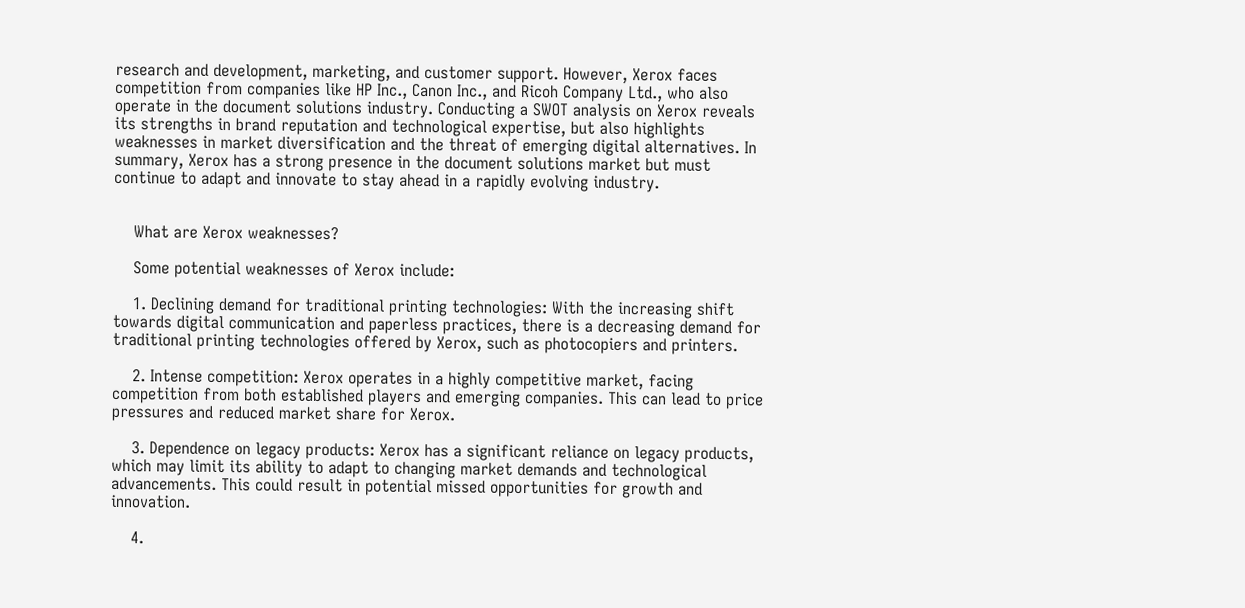research and development, marketing, and customer support. However, Xerox faces competition from companies like HP Inc., Canon Inc., and Ricoh Company Ltd., who also operate in the document solutions industry. Conducting a SWOT analysis on Xerox reveals its strengths in brand reputation and technological expertise, but also highlights weaknesses in market diversification and the threat of emerging digital alternatives. In summary, Xerox has a strong presence in the document solutions market but must continue to adapt and innovate to stay ahead in a rapidly evolving industry.


    What are Xerox weaknesses?

    Some potential weaknesses of Xerox include:

    1. Declining demand for traditional printing technologies: With the increasing shift towards digital communication and paperless practices, there is a decreasing demand for traditional printing technologies offered by Xerox, such as photocopiers and printers.

    2. Intense competition: Xerox operates in a highly competitive market, facing competition from both established players and emerging companies. This can lead to price pressures and reduced market share for Xerox.

    3. Dependence on legacy products: Xerox has a significant reliance on legacy products, which may limit its ability to adapt to changing market demands and technological advancements. This could result in potential missed opportunities for growth and innovation.

    4.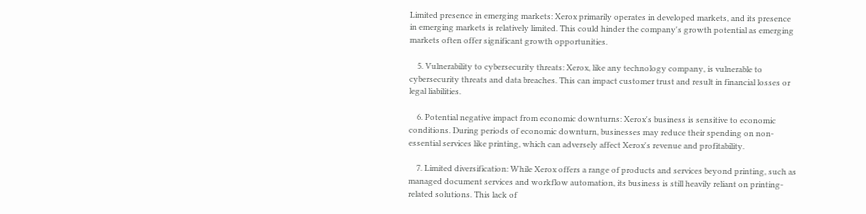Limited presence in emerging markets: Xerox primarily operates in developed markets, and its presence in emerging markets is relatively limited. This could hinder the company's growth potential as emerging markets often offer significant growth opportunities.

    5. Vulnerability to cybersecurity threats: Xerox, like any technology company, is vulnerable to cybersecurity threats and data breaches. This can impact customer trust and result in financial losses or legal liabilities.

    6. Potential negative impact from economic downturns: Xerox's business is sensitive to economic conditions. During periods of economic downturn, businesses may reduce their spending on non-essential services like printing, which can adversely affect Xerox's revenue and profitability.

    7. Limited diversification: While Xerox offers a range of products and services beyond printing, such as managed document services and workflow automation, its business is still heavily reliant on printing-related solutions. This lack of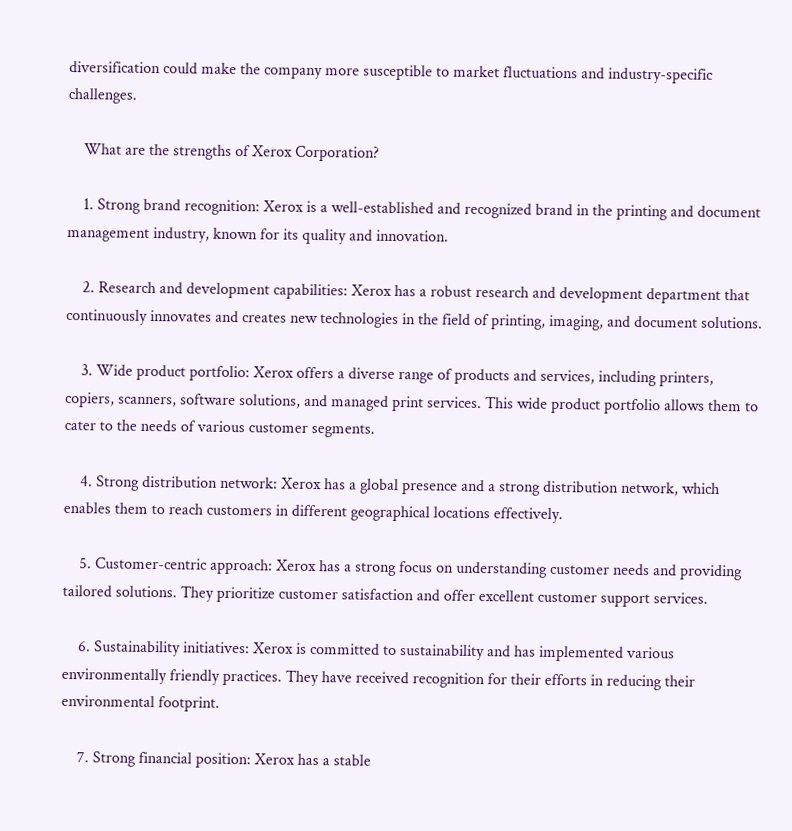diversification could make the company more susceptible to market fluctuations and industry-specific challenges.

    What are the strengths of Xerox Corporation?

    1. Strong brand recognition: Xerox is a well-established and recognized brand in the printing and document management industry, known for its quality and innovation.

    2. Research and development capabilities: Xerox has a robust research and development department that continuously innovates and creates new technologies in the field of printing, imaging, and document solutions.

    3. Wide product portfolio: Xerox offers a diverse range of products and services, including printers, copiers, scanners, software solutions, and managed print services. This wide product portfolio allows them to cater to the needs of various customer segments.

    4. Strong distribution network: Xerox has a global presence and a strong distribution network, which enables them to reach customers in different geographical locations effectively.

    5. Customer-centric approach: Xerox has a strong focus on understanding customer needs and providing tailored solutions. They prioritize customer satisfaction and offer excellent customer support services.

    6. Sustainability initiatives: Xerox is committed to sustainability and has implemented various environmentally friendly practices. They have received recognition for their efforts in reducing their environmental footprint.

    7. Strong financial position: Xerox has a stable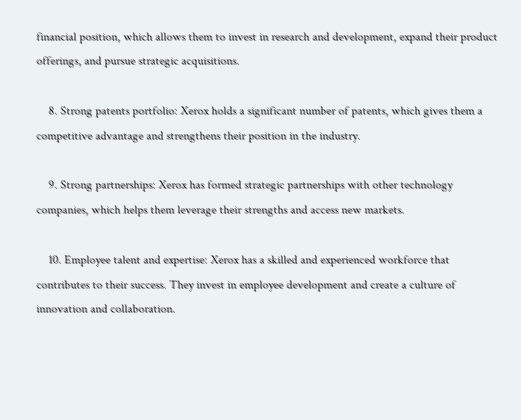financial position, which allows them to invest in research and development, expand their product offerings, and pursue strategic acquisitions.

    8. Strong patents portfolio: Xerox holds a significant number of patents, which gives them a competitive advantage and strengthens their position in the industry.

    9. Strong partnerships: Xerox has formed strategic partnerships with other technology companies, which helps them leverage their strengths and access new markets.

    10. Employee talent and expertise: Xerox has a skilled and experienced workforce that contributes to their success. They invest in employee development and create a culture of innovation and collaboration.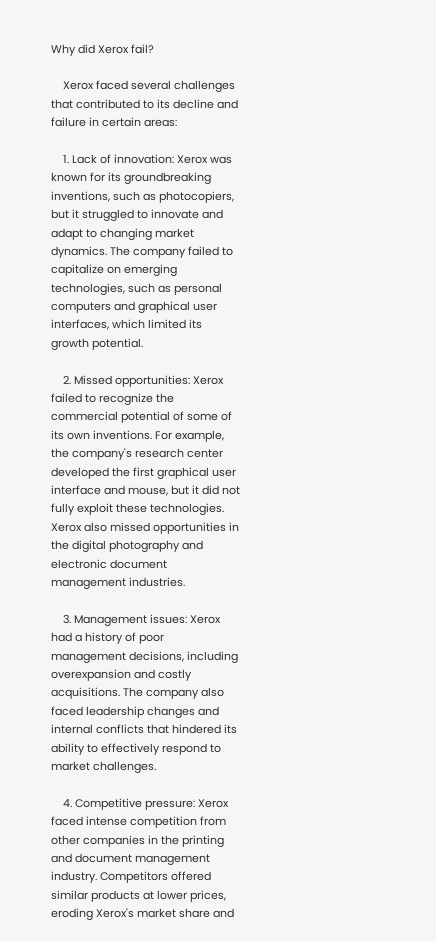Why did Xerox fail?

    Xerox faced several challenges that contributed to its decline and failure in certain areas:

    1. Lack of innovation: Xerox was known for its groundbreaking inventions, such as photocopiers, but it struggled to innovate and adapt to changing market dynamics. The company failed to capitalize on emerging technologies, such as personal computers and graphical user interfaces, which limited its growth potential.

    2. Missed opportunities: Xerox failed to recognize the commercial potential of some of its own inventions. For example, the company's research center developed the first graphical user interface and mouse, but it did not fully exploit these technologies. Xerox also missed opportunities in the digital photography and electronic document management industries.

    3. Management issues: Xerox had a history of poor management decisions, including overexpansion and costly acquisitions. The company also faced leadership changes and internal conflicts that hindered its ability to effectively respond to market challenges.

    4. Competitive pressure: Xerox faced intense competition from other companies in the printing and document management industry. Competitors offered similar products at lower prices, eroding Xerox's market share and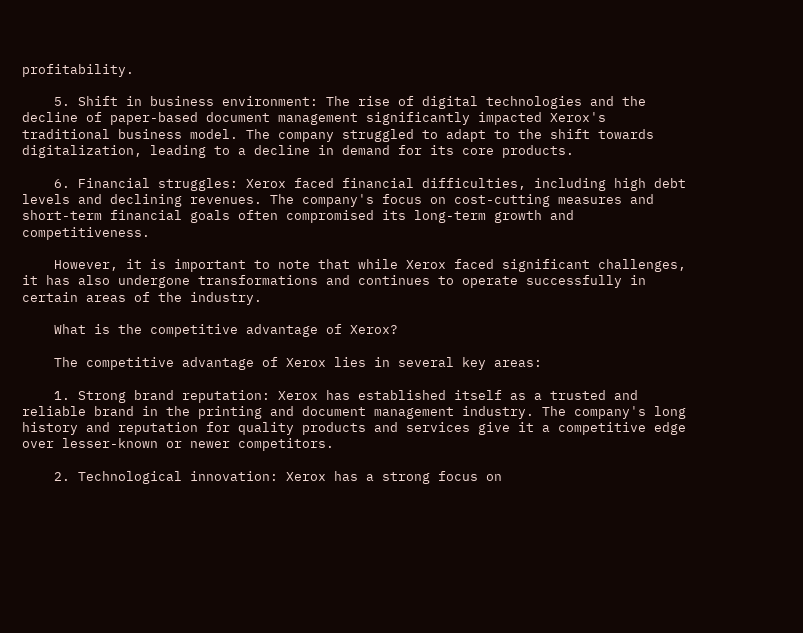profitability.

    5. Shift in business environment: The rise of digital technologies and the decline of paper-based document management significantly impacted Xerox's traditional business model. The company struggled to adapt to the shift towards digitalization, leading to a decline in demand for its core products.

    6. Financial struggles: Xerox faced financial difficulties, including high debt levels and declining revenues. The company's focus on cost-cutting measures and short-term financial goals often compromised its long-term growth and competitiveness.

    However, it is important to note that while Xerox faced significant challenges, it has also undergone transformations and continues to operate successfully in certain areas of the industry.

    What is the competitive advantage of Xerox?

    The competitive advantage of Xerox lies in several key areas:

    1. Strong brand reputation: Xerox has established itself as a trusted and reliable brand in the printing and document management industry. The company's long history and reputation for quality products and services give it a competitive edge over lesser-known or newer competitors.

    2. Technological innovation: Xerox has a strong focus on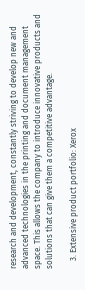research and development, constantly striving to develop new and advanced technologies in the printing and document management space. This allows the company to introduce innovative products and solutions that can give them a competitive advantage.

    3. Extensive product portfolio: Xerox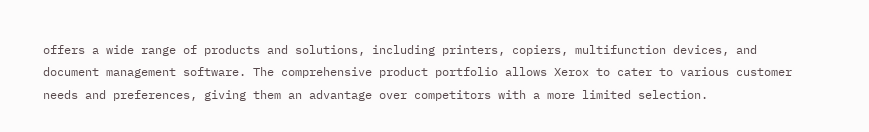offers a wide range of products and solutions, including printers, copiers, multifunction devices, and document management software. The comprehensive product portfolio allows Xerox to cater to various customer needs and preferences, giving them an advantage over competitors with a more limited selection.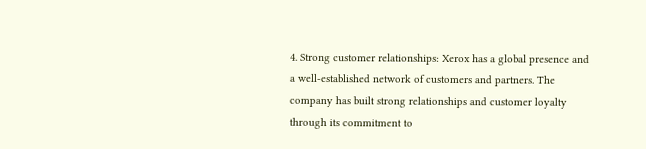4. Strong customer relationships: Xerox has a global presence and a well-established network of customers and partners. The company has built strong relationships and customer loyalty through its commitment to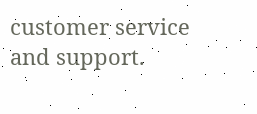customer service and support.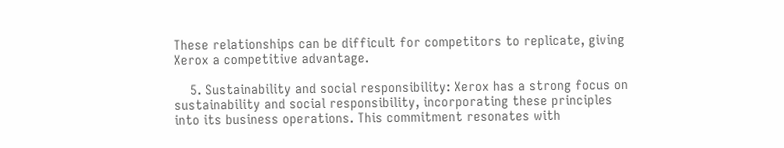These relationships can be difficult for competitors to replicate, giving Xerox a competitive advantage.

    5. Sustainability and social responsibility: Xerox has a strong focus on sustainability and social responsibility, incorporating these principles into its business operations. This commitment resonates with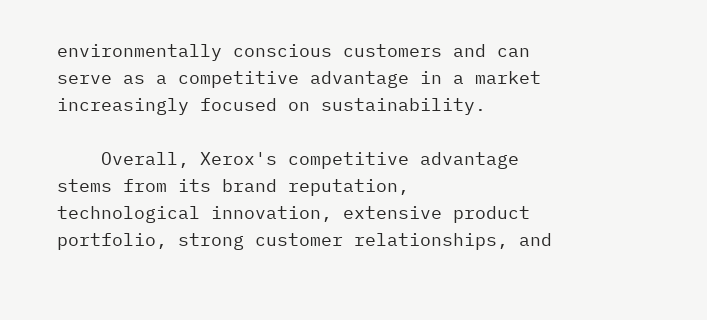environmentally conscious customers and can serve as a competitive advantage in a market increasingly focused on sustainability.

    Overall, Xerox's competitive advantage stems from its brand reputation, technological innovation, extensive product portfolio, strong customer relationships, and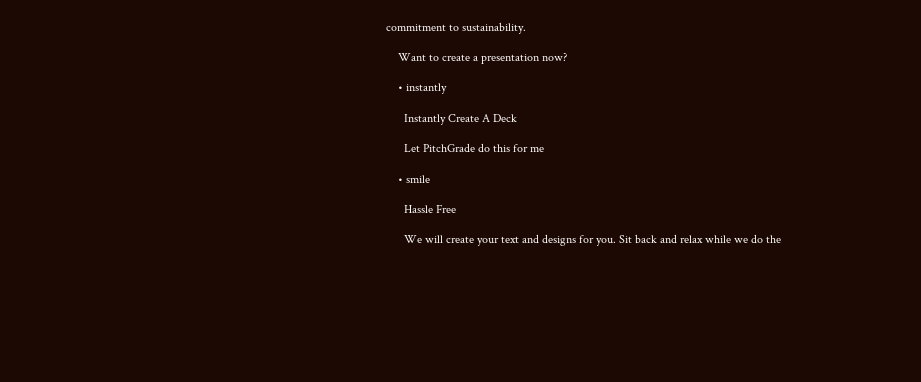commitment to sustainability.

    Want to create a presentation now?

    • instantly

      Instantly Create A Deck

      Let PitchGrade do this for me

    • smile

      Hassle Free

      We will create your text and designs for you. Sit back and relax while we do the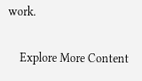work.

    Explore More Content